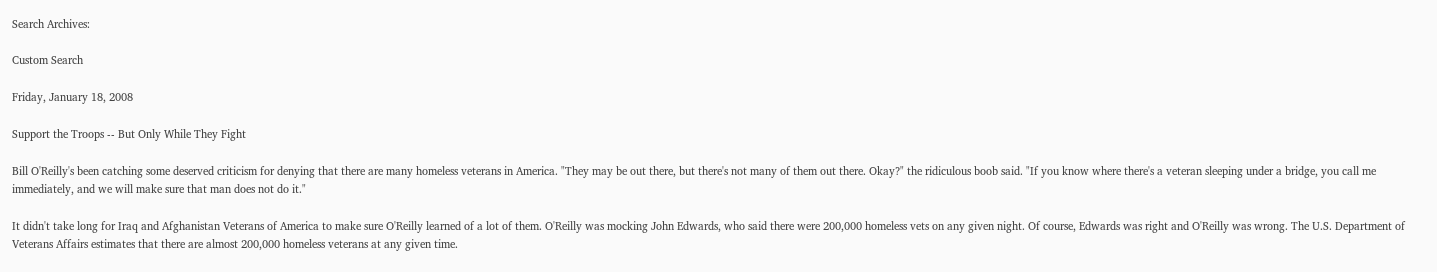Search Archives:

Custom Search

Friday, January 18, 2008

Support the Troops -- But Only While They Fight

Bill O'Reilly's been catching some deserved criticism for denying that there are many homeless veterans in America. "They may be out there, but there's not many of them out there. Okay?" the ridiculous boob said. "If you know where there's a veteran sleeping under a bridge, you call me immediately, and we will make sure that man does not do it."

It didn't take long for Iraq and Afghanistan Veterans of America to make sure O'Reilly learned of a lot of them. O'Reilly was mocking John Edwards, who said there were 200,000 homeless vets on any given night. Of course, Edwards was right and O'Reilly was wrong. The U.S. Department of Veterans Affairs estimates that there are almost 200,000 homeless veterans at any given time.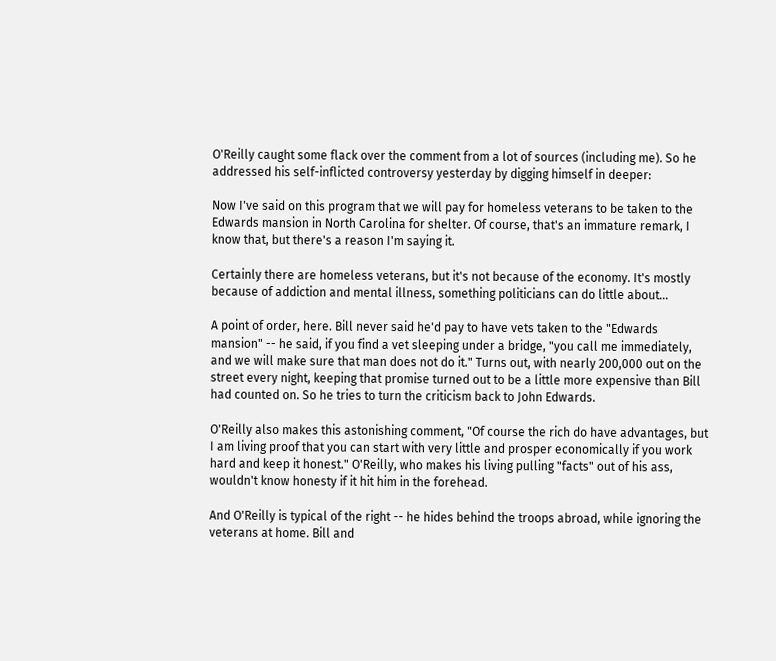O'Reilly caught some flack over the comment from a lot of sources (including me). So he addressed his self-inflicted controversy yesterday by digging himself in deeper:

Now I've said on this program that we will pay for homeless veterans to be taken to the Edwards mansion in North Carolina for shelter. Of course, that's an immature remark, I know that, but there's a reason I'm saying it.

Certainly there are homeless veterans, but it's not because of the economy. It's mostly because of addiction and mental illness, something politicians can do little about...

A point of order, here. Bill never said he'd pay to have vets taken to the "Edwards mansion" -- he said, if you find a vet sleeping under a bridge, "you call me immediately, and we will make sure that man does not do it." Turns out, with nearly 200,000 out on the street every night, keeping that promise turned out to be a little more expensive than Bill had counted on. So he tries to turn the criticism back to John Edwards.

O'Reilly also makes this astonishing comment, "Of course the rich do have advantages, but I am living proof that you can start with very little and prosper economically if you work hard and keep it honest." O'Reilly, who makes his living pulling "facts" out of his ass, wouldn't know honesty if it hit him in the forehead.

And O'Reilly is typical of the right -- he hides behind the troops abroad, while ignoring the veterans at home. Bill and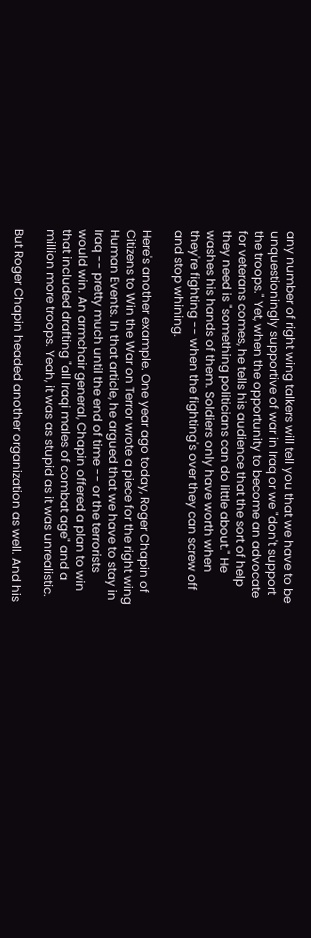any number of right wing talkers will tell you that we have to be unquestioningly supportive of war in Iraq or we "don't support the troops." Yet, when the opportunity to become an advocate for veterans comes, he tells his audience that the sort of help they need is "something politicians can do little about." He washes his hands of them. Soldiers only have worth when they're fighting -- when the fighting's over they can screw off and stop whining.

Here's another example. One year ago today, Roger Chapin of Citizens to Win the War on Terror wrote a piece for the right wing Human Events. In that article, he argued that we have to stay in Iraq -- pretty much until the end of time -- or the terrorists would win. An armchair general, Chapin offered a plan to win that included drafting "all Iraqi males of combat age" and a million more troops. Yeah, it was as stupid as it was unrealistic.

But Roger Chapin headed another organization as well. And his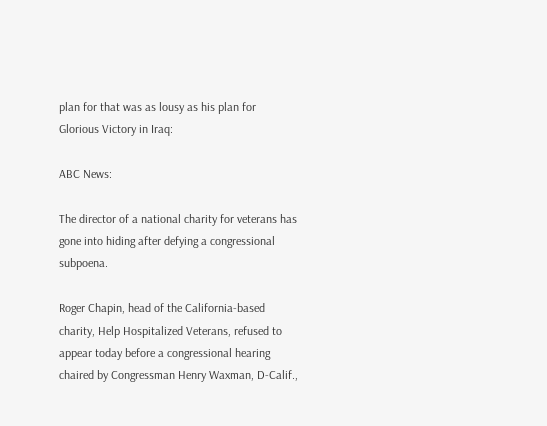plan for that was as lousy as his plan for Glorious Victory in Iraq:

ABC News:

The director of a national charity for veterans has gone into hiding after defying a congressional subpoena.

Roger Chapin, head of the California-based charity, Help Hospitalized Veterans, refused to appear today before a congressional hearing chaired by Congressman Henry Waxman, D-Calif.,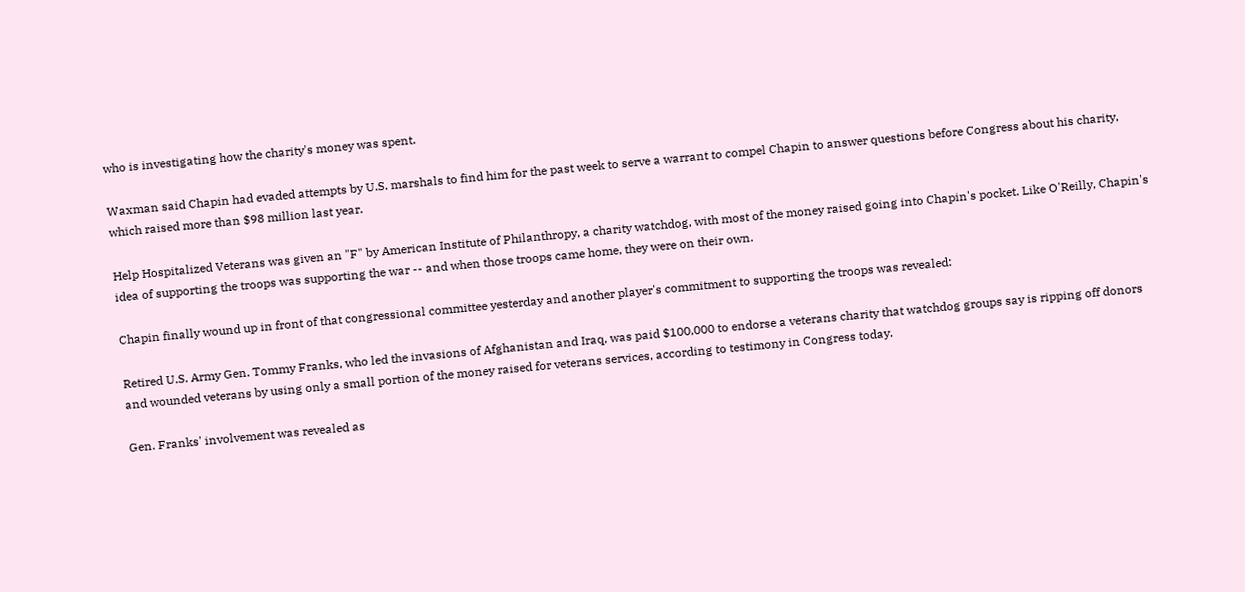who is investigating how the charity's money was spent.

Waxman said Chapin had evaded attempts by U.S. marshals to find him for the past week to serve a warrant to compel Chapin to answer questions before Congress about his charity, which raised more than $98 million last year.

Help Hospitalized Veterans was given an "F" by American Institute of Philanthropy, a charity watchdog, with most of the money raised going into Chapin's pocket. Like O'Reilly, Chapin's idea of supporting the troops was supporting the war -- and when those troops came home, they were on their own.

Chapin finally wound up in front of that congressional committee yesterday and another player's commitment to supporting the troops was revealed:

Retired U.S. Army Gen. Tommy Franks, who led the invasions of Afghanistan and Iraq, was paid $100,000 to endorse a veterans charity that watchdog groups say is ripping off donors and wounded veterans by using only a small portion of the money raised for veterans services, according to testimony in Congress today.

Gen. Franks' involvement was revealed as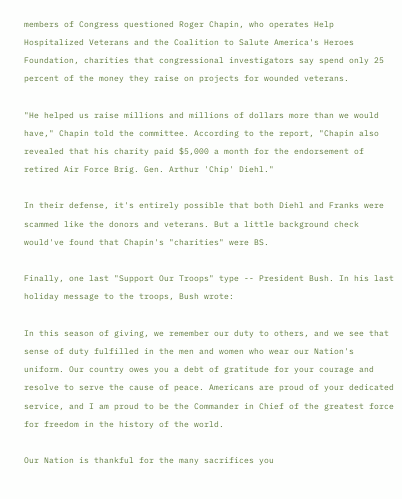members of Congress questioned Roger Chapin, who operates Help Hospitalized Veterans and the Coalition to Salute America's Heroes Foundation, charities that congressional investigators say spend only 25 percent of the money they raise on projects for wounded veterans.

"He helped us raise millions and millions of dollars more than we would have," Chapin told the committee. According to the report, "Chapin also revealed that his charity paid $5,000 a month for the endorsement of retired Air Force Brig. Gen. Arthur 'Chip' Diehl."

In their defense, it's entirely possible that both Diehl and Franks were scammed like the donors and veterans. But a little background check would've found that Chapin's "charities" were BS.

Finally, one last "Support Our Troops" type -- President Bush. In his last holiday message to the troops, Bush wrote:

In this season of giving, we remember our duty to others, and we see that sense of duty fulfilled in the men and women who wear our Nation's uniform. Our country owes you a debt of gratitude for your courage and resolve to serve the cause of peace. Americans are proud of your dedicated service, and I am proud to be the Commander in Chief of the greatest force for freedom in the history of the world.

Our Nation is thankful for the many sacrifices you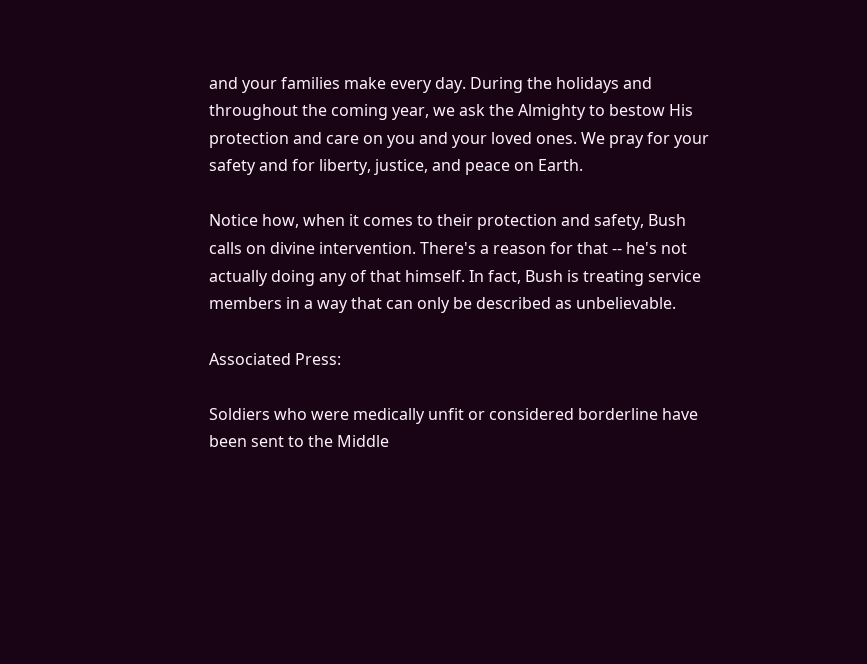and your families make every day. During the holidays and throughout the coming year, we ask the Almighty to bestow His protection and care on you and your loved ones. We pray for your safety and for liberty, justice, and peace on Earth.

Notice how, when it comes to their protection and safety, Bush calls on divine intervention. There's a reason for that -- he's not actually doing any of that himself. In fact, Bush is treating service members in a way that can only be described as unbelievable.

Associated Press:

Soldiers who were medically unfit or considered borderline have been sent to the Middle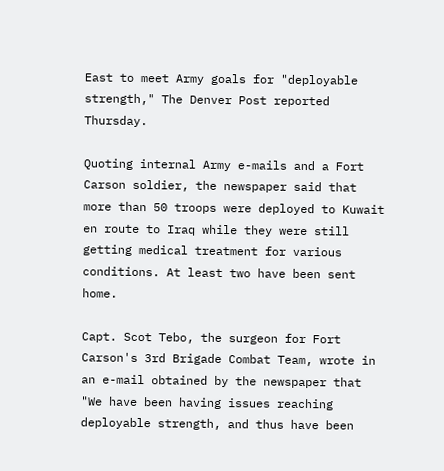East to meet Army goals for "deployable strength," The Denver Post reported Thursday.

Quoting internal Army e-mails and a Fort Carson soldier, the newspaper said that more than 50 troops were deployed to Kuwait en route to Iraq while they were still getting medical treatment for various conditions. At least two have been sent home.

Capt. Scot Tebo, the surgeon for Fort Carson's 3rd Brigade Combat Team, wrote in an e-mail obtained by the newspaper that "We have been having issues reaching deployable strength, and thus have been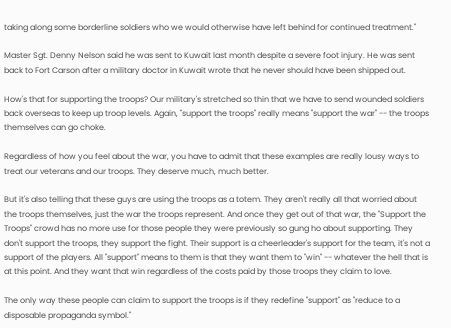taking along some borderline soldiers who we would otherwise have left behind for continued treatment."

Master Sgt. Denny Nelson said he was sent to Kuwait last month despite a severe foot injury. He was sent back to Fort Carson after a military doctor in Kuwait wrote that he never should have been shipped out.

How's that for supporting the troops? Our military's stretched so thin that we have to send wounded soldiers back overseas to keep up troop levels. Again, "support the troops" really means "support the war" -- the troops themselves can go choke.

Regardless of how you feel about the war, you have to admit that these examples are really lousy ways to treat our veterans and our troops. They deserve much, much better.

But it's also telling that these guys are using the troops as a totem. They aren't really all that worried about the troops themselves, just the war the troops represent. And once they get out of that war, the "Support the Troops" crowd has no more use for those people they were previously so gung ho about supporting. They don't support the troops, they support the fight. Their support is a cheerleader's support for the team, it's not a support of the players. All "support" means to them is that they want them to "win" -- whatever the hell that is at this point. And they want that win regardless of the costs paid by those troops they claim to love.

The only way these people can claim to support the troops is if they redefine "support" as "reduce to a disposable propaganda symbol."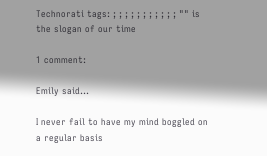Technorati tags: ; ; ; ; ; ; ; ; ; ; ; "" is the slogan of our time

1 comment:

Emily said...

I never fail to have my mind boggled on a regular basis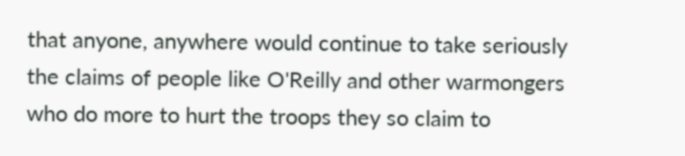that anyone, anywhere would continue to take seriously the claims of people like O'Reilly and other warmongers who do more to hurt the troops they so claim to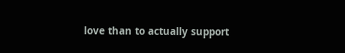love than to actually support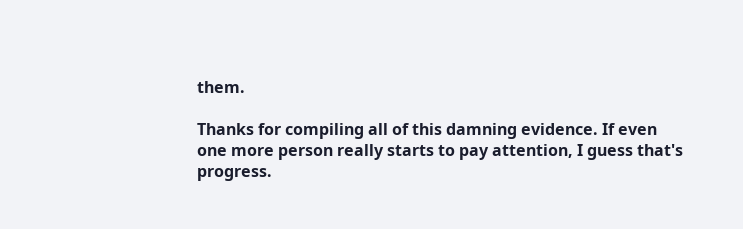them.

Thanks for compiling all of this damning evidence. If even one more person really starts to pay attention, I guess that's progress.